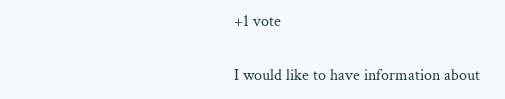+1 vote

I would like to have information about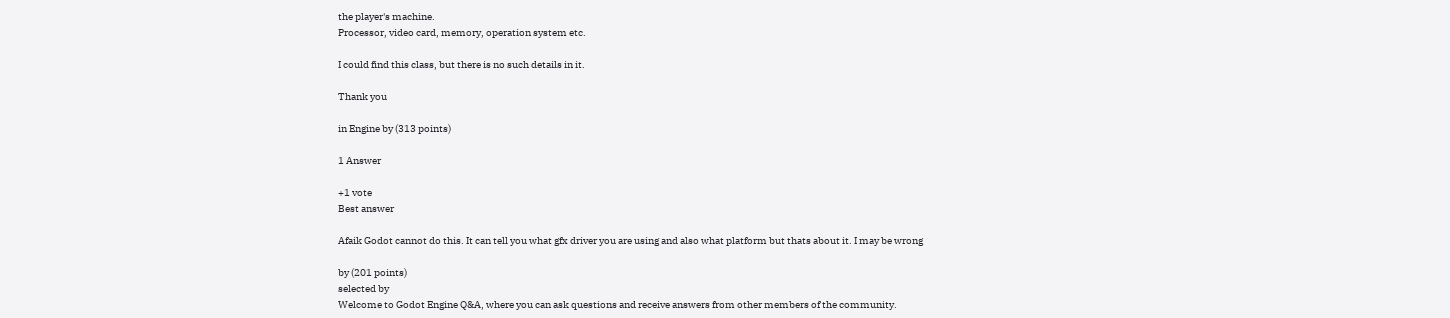the player's machine.
Processor, video card, memory, operation system etc.

I could find this class, but there is no such details in it.

Thank you

in Engine by (313 points)

1 Answer

+1 vote
Best answer

Afaik Godot cannot do this. It can tell you what gfx driver you are using and also what platform but thats about it. I may be wrong

by (201 points)
selected by
Welcome to Godot Engine Q&A, where you can ask questions and receive answers from other members of the community.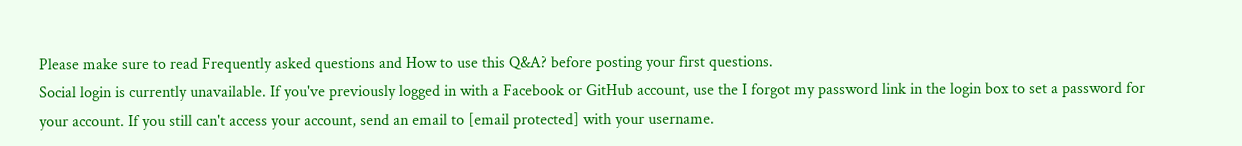Please make sure to read Frequently asked questions and How to use this Q&A? before posting your first questions.
Social login is currently unavailable. If you've previously logged in with a Facebook or GitHub account, use the I forgot my password link in the login box to set a password for your account. If you still can't access your account, send an email to [email protected] with your username.